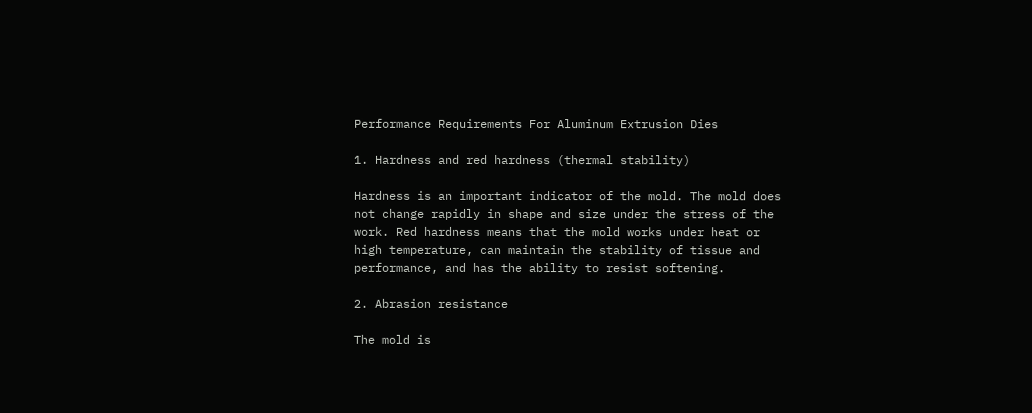Performance Requirements For Aluminum Extrusion Dies

1. Hardness and red hardness (thermal stability)

Hardness is an important indicator of the mold. The mold does not change rapidly in shape and size under the stress of the work. Red hardness means that the mold works under heat or high temperature, can maintain the stability of tissue and performance, and has the ability to resist softening.

2. Abrasion resistance

The mold is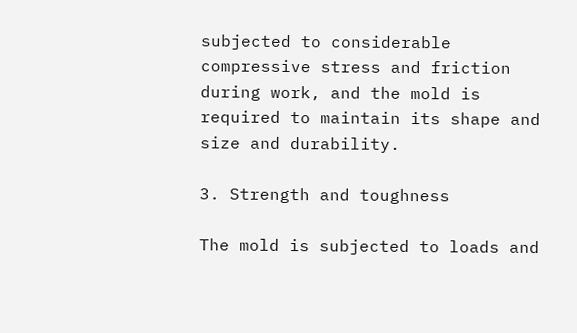subjected to considerable compressive stress and friction during work, and the mold is required to maintain its shape and size and durability.

3. Strength and toughness

The mold is subjected to loads and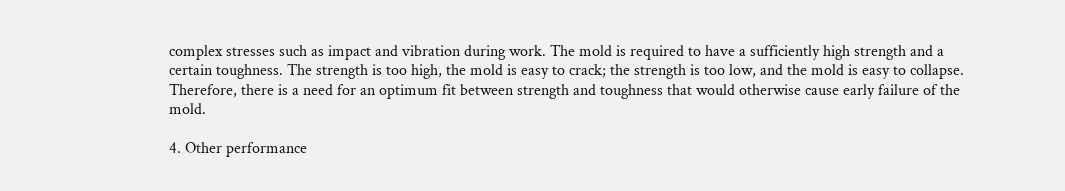complex stresses such as impact and vibration during work. The mold is required to have a sufficiently high strength and a certain toughness. The strength is too high, the mold is easy to crack; the strength is too low, and the mold is easy to collapse. Therefore, there is a need for an optimum fit between strength and toughness that would otherwise cause early failure of the mold.

4. Other performance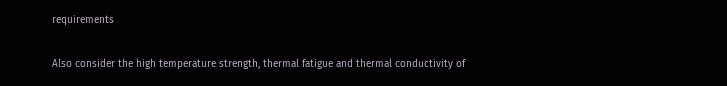requirements

Also consider the high temperature strength, thermal fatigue and thermal conductivity of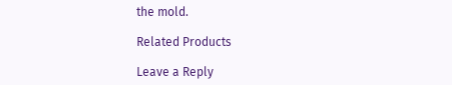the mold.

Related Products

Leave a Reply